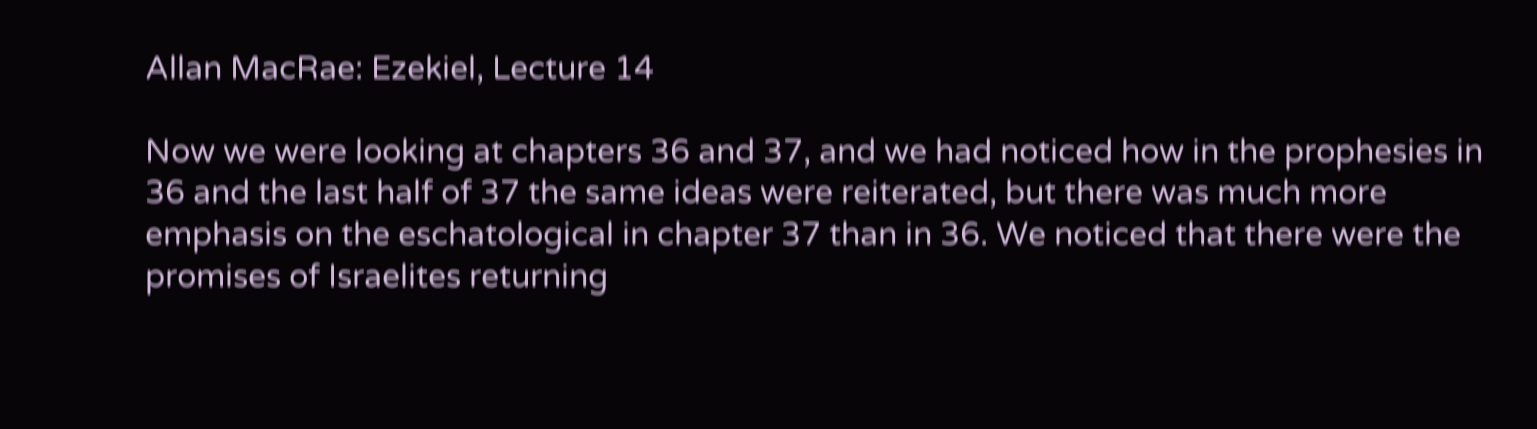Allan MacRae: Ezekiel, Lecture 14

Now we were looking at chapters 36 and 37, and we had noticed how in the prophesies in 36 and the last half of 37 the same ideas were reiterated, but there was much more emphasis on the eschatological in chapter 37 than in 36. We noticed that there were the promises of Israelites returning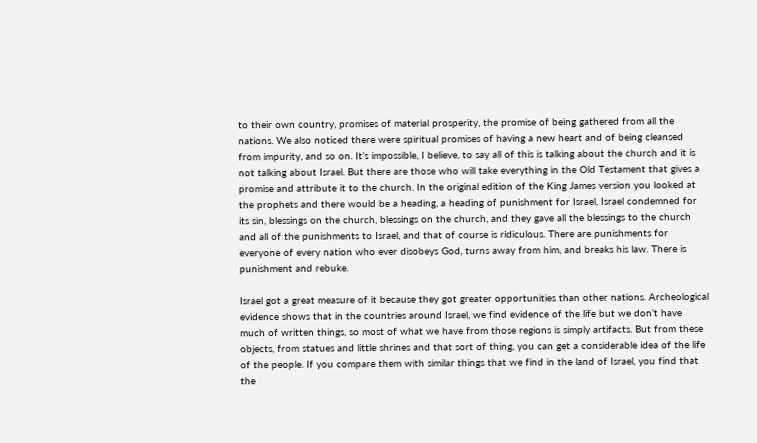to their own country, promises of material prosperity, the promise of being gathered from all the nations. We also noticed there were spiritual promises of having a new heart and of being cleansed from impurity, and so on. It’s impossible, I believe, to say all of this is talking about the church and it is not talking about Israel. But there are those who will take everything in the Old Testament that gives a promise and attribute it to the church. In the original edition of the King James version you looked at the prophets and there would be a heading, a heading of punishment for Israel, Israel condemned for its sin, blessings on the church, blessings on the church, and they gave all the blessings to the church and all of the punishments to Israel, and that of course is ridiculous. There are punishments for everyone of every nation who ever disobeys God, turns away from him, and breaks his law. There is punishment and rebuke.

Israel got a great measure of it because they got greater opportunities than other nations. Archeological evidence shows that in the countries around Israel, we find evidence of the life but we don’t have much of written things, so most of what we have from those regions is simply artifacts. But from these objects, from statues and little shrines and that sort of thing, you can get a considerable idea of the life of the people. If you compare them with similar things that we find in the land of Israel, you find that the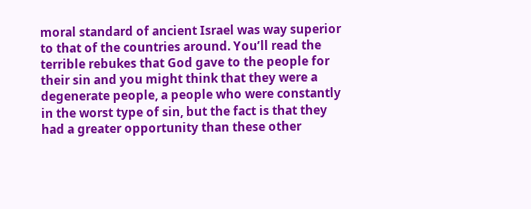moral standard of ancient Israel was way superior to that of the countries around. You’ll read the terrible rebukes that God gave to the people for their sin and you might think that they were a degenerate people, a people who were constantly in the worst type of sin, but the fact is that they had a greater opportunity than these other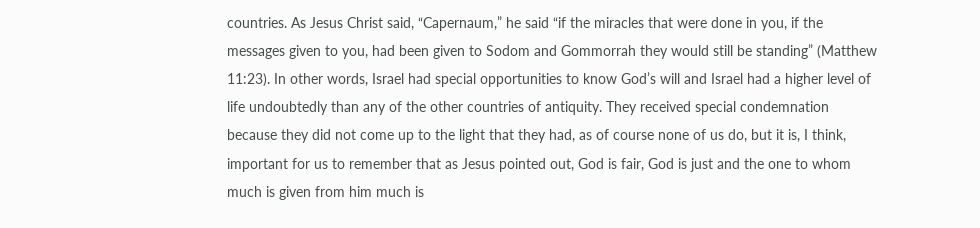countries. As Jesus Christ said, “Capernaum,” he said “if the miracles that were done in you, if the messages given to you, had been given to Sodom and Gommorrah they would still be standing” (Matthew 11:23). In other words, Israel had special opportunities to know God’s will and Israel had a higher level of life undoubtedly than any of the other countries of antiquity. They received special condemnation because they did not come up to the light that they had, as of course none of us do, but it is, I think, important for us to remember that as Jesus pointed out, God is fair, God is just and the one to whom much is given from him much is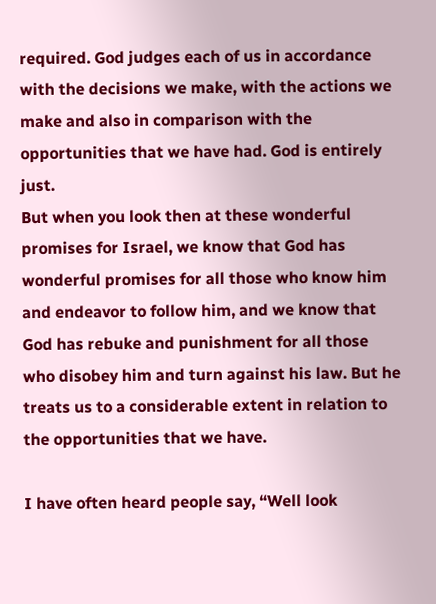required. God judges each of us in accordance with the decisions we make, with the actions we make and also in comparison with the opportunities that we have had. God is entirely just.
But when you look then at these wonderful promises for Israel, we know that God has wonderful promises for all those who know him and endeavor to follow him, and we know that God has rebuke and punishment for all those who disobey him and turn against his law. But he treats us to a considerable extent in relation to the opportunities that we have.

I have often heard people say, “Well look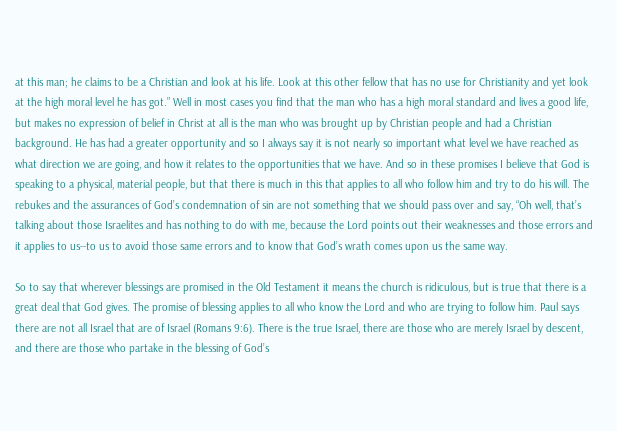at this man; he claims to be a Christian and look at his life. Look at this other fellow that has no use for Christianity and yet look at the high moral level he has got.” Well in most cases you find that the man who has a high moral standard and lives a good life, but makes no expression of belief in Christ at all is the man who was brought up by Christian people and had a Christian background. He has had a greater opportunity and so I always say it is not nearly so important what level we have reached as what direction we are going, and how it relates to the opportunities that we have. And so in these promises I believe that God is speaking to a physical, material people, but that there is much in this that applies to all who follow him and try to do his will. The rebukes and the assurances of God’s condemnation of sin are not something that we should pass over and say, “Oh well, that’s talking about those Israelites and has nothing to do with me, because the Lord points out their weaknesses and those errors and it applies to us--to us to avoid those same errors and to know that God’s wrath comes upon us the same way.

So to say that wherever blessings are promised in the Old Testament it means the church is ridiculous, but is true that there is a great deal that God gives. The promise of blessing applies to all who know the Lord and who are trying to follow him. Paul says there are not all Israel that are of Israel (Romans 9:6). There is the true Israel, there are those who are merely Israel by descent, and there are those who partake in the blessing of God’s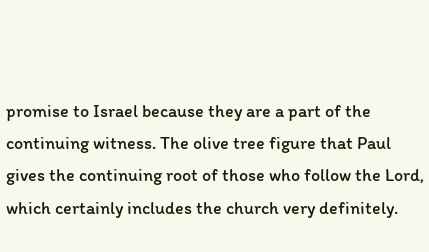promise to Israel because they are a part of the continuing witness. The olive tree figure that Paul gives the continuing root of those who follow the Lord, which certainly includes the church very definitely.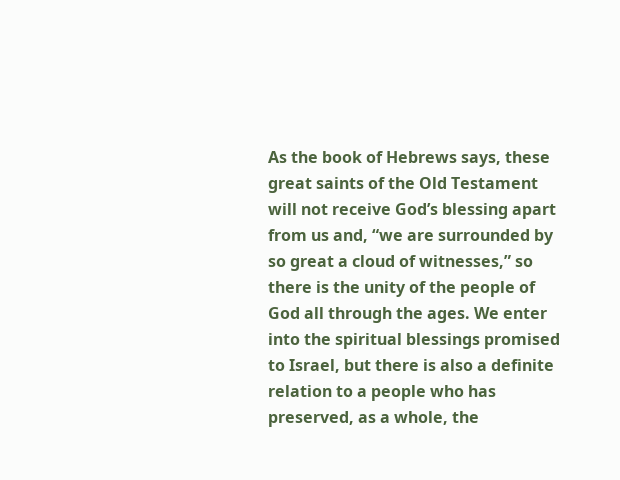As the book of Hebrews says, these great saints of the Old Testament will not receive God’s blessing apart from us and, “we are surrounded by so great a cloud of witnesses,” so there is the unity of the people of God all through the ages. We enter into the spiritual blessings promised to Israel, but there is also a definite relation to a people who has preserved, as a whole, the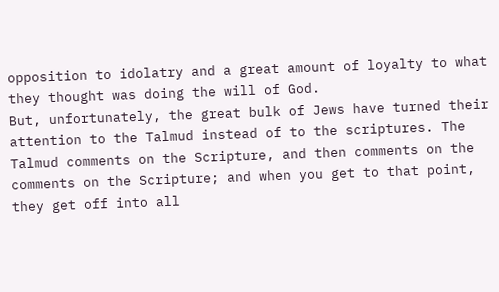opposition to idolatry and a great amount of loyalty to what they thought was doing the will of God.
But, unfortunately, the great bulk of Jews have turned their attention to the Talmud instead of to the scriptures. The Talmud comments on the Scripture, and then comments on the comments on the Scripture; and when you get to that point, they get off into all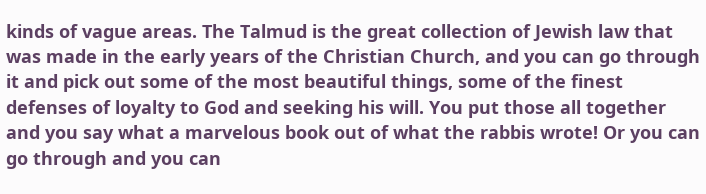kinds of vague areas. The Talmud is the great collection of Jewish law that was made in the early years of the Christian Church, and you can go through it and pick out some of the most beautiful things, some of the finest defenses of loyalty to God and seeking his will. You put those all together and you say what a marvelous book out of what the rabbis wrote! Or you can go through and you can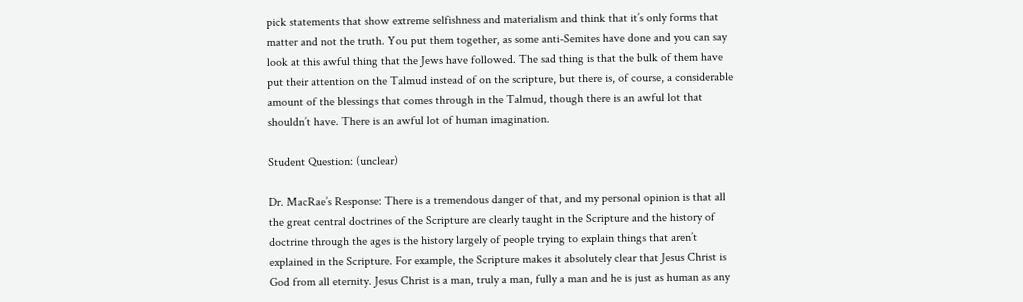pick statements that show extreme selfishness and materialism and think that it’s only forms that matter and not the truth. You put them together, as some anti-Semites have done and you can say look at this awful thing that the Jews have followed. The sad thing is that the bulk of them have put their attention on the Talmud instead of on the scripture, but there is, of course, a considerable amount of the blessings that comes through in the Talmud, though there is an awful lot that shouldn’t have. There is an awful lot of human imagination.

Student Question: (unclear)

Dr. MacRae’s Response: There is a tremendous danger of that, and my personal opinion is that all the great central doctrines of the Scripture are clearly taught in the Scripture and the history of doctrine through the ages is the history largely of people trying to explain things that aren’t explained in the Scripture. For example, the Scripture makes it absolutely clear that Jesus Christ is God from all eternity. Jesus Christ is a man, truly a man, fully a man and he is just as human as any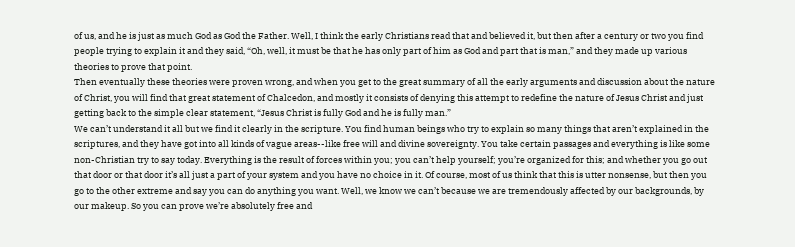of us, and he is just as much God as God the Father. Well, I think the early Christians read that and believed it, but then after a century or two you find people trying to explain it and they said, “Oh, well, it must be that he has only part of him as God and part that is man,” and they made up various theories to prove that point.
Then eventually these theories were proven wrong, and when you get to the great summary of all the early arguments and discussion about the nature of Christ, you will find that great statement of Chalcedon, and mostly it consists of denying this attempt to redefine the nature of Jesus Christ and just getting back to the simple clear statement, “Jesus Christ is fully God and he is fully man.”
We can’t understand it all but we find it clearly in the scripture. You find human beings who try to explain so many things that aren’t explained in the scriptures, and they have got into all kinds of vague areas--like free will and divine sovereignty. You take certain passages and everything is like some non-Christian try to say today. Everything is the result of forces within you; you can’t help yourself; you’re organized for this; and whether you go out that door or that door it’s all just a part of your system and you have no choice in it. Of course, most of us think that this is utter nonsense, but then you go to the other extreme and say you can do anything you want. Well, we know we can’t because we are tremendously affected by our backgrounds, by our makeup. So you can prove we’re absolutely free and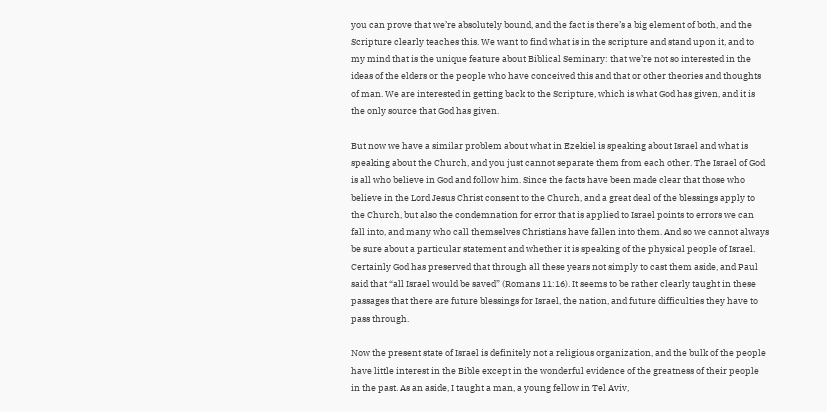you can prove that we’re absolutely bound, and the fact is there’s a big element of both, and the Scripture clearly teaches this. We want to find what is in the scripture and stand upon it, and to my mind that is the unique feature about Biblical Seminary: that we’re not so interested in the ideas of the elders or the people who have conceived this and that or other theories and thoughts of man. We are interested in getting back to the Scripture, which is what God has given, and it is the only source that God has given.

But now we have a similar problem about what in Ezekiel is speaking about Israel and what is speaking about the Church, and you just cannot separate them from each other. The Israel of God is all who believe in God and follow him. Since the facts have been made clear that those who believe in the Lord Jesus Christ consent to the Church, and a great deal of the blessings apply to the Church, but also the condemnation for error that is applied to Israel points to errors we can fall into, and many who call themselves Christians have fallen into them. And so we cannot always be sure about a particular statement and whether it is speaking of the physical people of Israel. Certainly God has preserved that through all these years not simply to cast them aside, and Paul said that “all Israel would be saved” (Romans 11:16). It seems to be rather clearly taught in these passages that there are future blessings for Israel, the nation, and future difficulties they have to pass through.

Now the present state of Israel is definitely not a religious organization, and the bulk of the people have little interest in the Bible except in the wonderful evidence of the greatness of their people in the past. As an aside, I taught a man, a young fellow in Tel Aviv,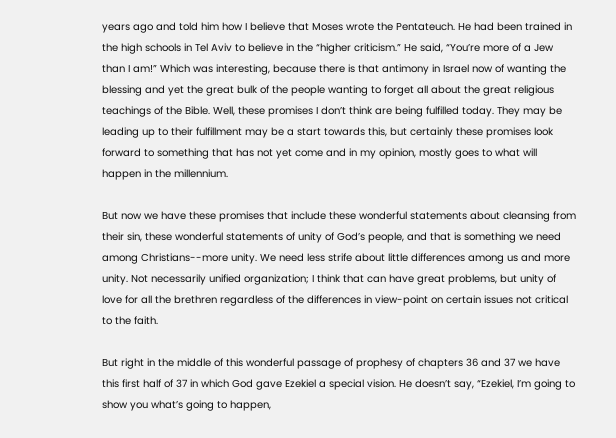years ago and told him how I believe that Moses wrote the Pentateuch. He had been trained in the high schools in Tel Aviv to believe in the “higher criticism.” He said, “You’re more of a Jew than I am!” Which was interesting, because there is that antimony in Israel now of wanting the blessing and yet the great bulk of the people wanting to forget all about the great religious teachings of the Bible. Well, these promises I don’t think are being fulfilled today. They may be leading up to their fulfillment may be a start towards this, but certainly these promises look forward to something that has not yet come and in my opinion, mostly goes to what will happen in the millennium.

But now we have these promises that include these wonderful statements about cleansing from their sin, these wonderful statements of unity of God’s people, and that is something we need among Christians--more unity. We need less strife about little differences among us and more unity. Not necessarily unified organization; I think that can have great problems, but unity of love for all the brethren regardless of the differences in view-point on certain issues not critical to the faith.

But right in the middle of this wonderful passage of prophesy of chapters 36 and 37 we have this first half of 37 in which God gave Ezekiel a special vision. He doesn’t say, “Ezekiel, I’m going to show you what’s going to happen,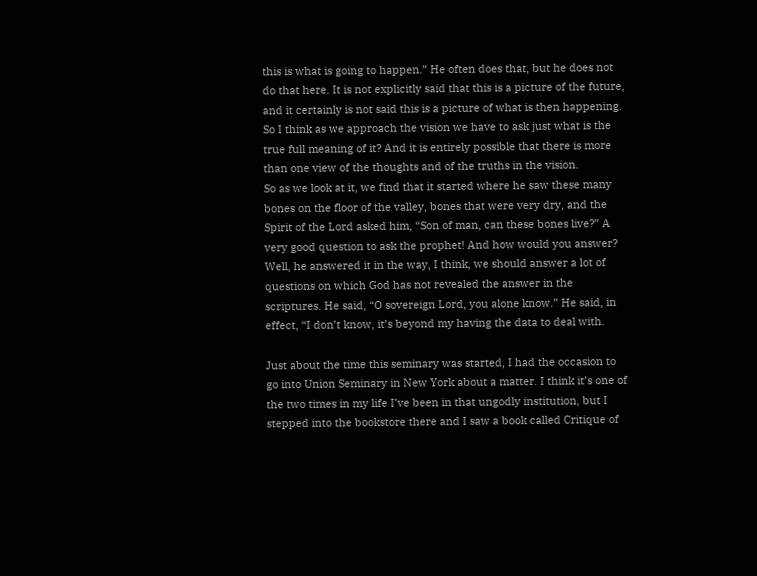this is what is going to happen.” He often does that, but he does not do that here. It is not explicitly said that this is a picture of the future, and it certainly is not said this is a picture of what is then happening. So I think as we approach the vision we have to ask just what is the true full meaning of it? And it is entirely possible that there is more than one view of the thoughts and of the truths in the vision.
So as we look at it, we find that it started where he saw these many bones on the floor of the valley, bones that were very dry, and the Spirit of the Lord asked him, “Son of man, can these bones live?” A very good question to ask the prophet! And how would you answer? Well, he answered it in the way, I think, we should answer a lot of questions on which God has not revealed the answer in the scriptures. He said, “O sovereign Lord, you alone know.” He said, in effect, “I don’t know, it’s beyond my having the data to deal with.

Just about the time this seminary was started, I had the occasion to go into Union Seminary in New York about a matter. I think it’s one of the two times in my life I’ve been in that ungodly institution, but I stepped into the bookstore there and I saw a book called Critique of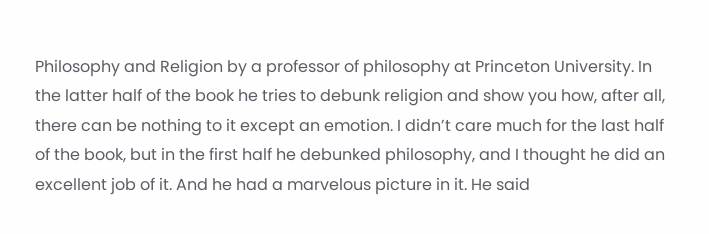Philosophy and Religion by a professor of philosophy at Princeton University. In the latter half of the book he tries to debunk religion and show you how, after all, there can be nothing to it except an emotion. I didn’t care much for the last half of the book, but in the first half he debunked philosophy, and I thought he did an excellent job of it. And he had a marvelous picture in it. He said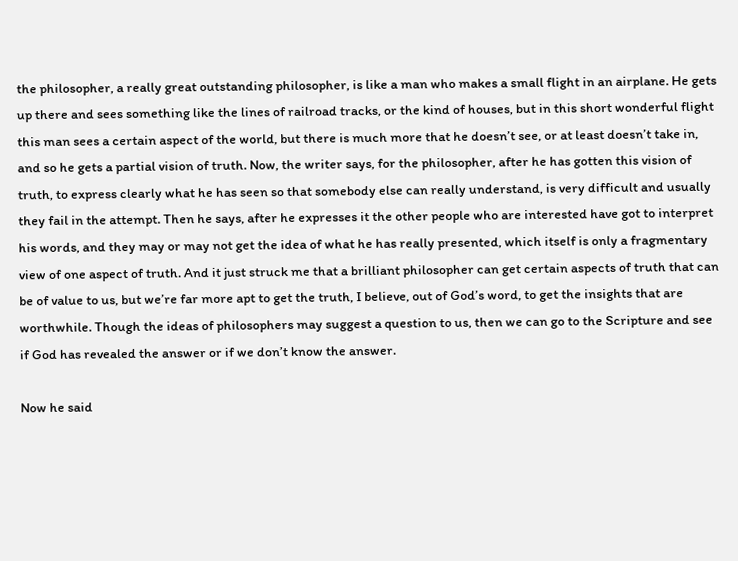the philosopher, a really great outstanding philosopher, is like a man who makes a small flight in an airplane. He gets up there and sees something like the lines of railroad tracks, or the kind of houses, but in this short wonderful flight this man sees a certain aspect of the world, but there is much more that he doesn’t see, or at least doesn’t take in, and so he gets a partial vision of truth. Now, the writer says, for the philosopher, after he has gotten this vision of truth, to express clearly what he has seen so that somebody else can really understand, is very difficult and usually they fail in the attempt. Then he says, after he expresses it the other people who are interested have got to interpret his words, and they may or may not get the idea of what he has really presented, which itself is only a fragmentary view of one aspect of truth. And it just struck me that a brilliant philosopher can get certain aspects of truth that can be of value to us, but we’re far more apt to get the truth, I believe, out of God’s word, to get the insights that are worthwhile. Though the ideas of philosophers may suggest a question to us, then we can go to the Scripture and see if God has revealed the answer or if we don’t know the answer.

Now he said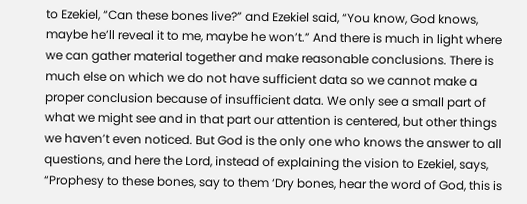to Ezekiel, “Can these bones live?” and Ezekiel said, “You know, God knows, maybe he’ll reveal it to me, maybe he won’t.” And there is much in light where we can gather material together and make reasonable conclusions. There is much else on which we do not have sufficient data so we cannot make a proper conclusion because of insufficient data. We only see a small part of what we might see and in that part our attention is centered, but other things we haven’t even noticed. But God is the only one who knows the answer to all questions, and here the Lord, instead of explaining the vision to Ezekiel, says, “Prophesy to these bones, say to them ‘Dry bones, hear the word of God, this is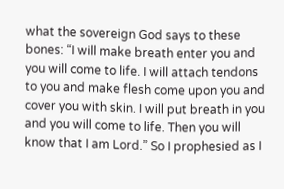what the sovereign God says to these bones: “I will make breath enter you and you will come to life. I will attach tendons to you and make flesh come upon you and cover you with skin. I will put breath in you and you will come to life. Then you will know that I am Lord.” So I prophesied as I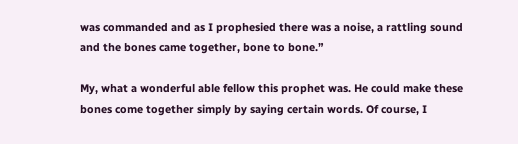was commanded and as I prophesied there was a noise, a rattling sound and the bones came together, bone to bone.”

My, what a wonderful able fellow this prophet was. He could make these bones come together simply by saying certain words. Of course, I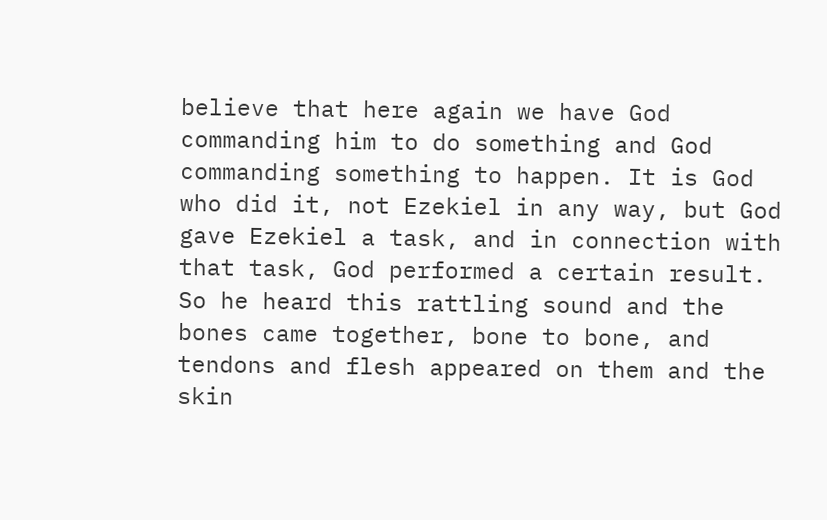believe that here again we have God commanding him to do something and God commanding something to happen. It is God who did it, not Ezekiel in any way, but God gave Ezekiel a task, and in connection with that task, God performed a certain result.
So he heard this rattling sound and the bones came together, bone to bone, and tendons and flesh appeared on them and the skin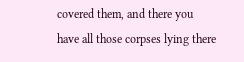covered them, and there you have all those corpses lying there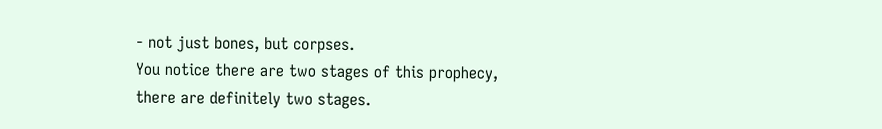- not just bones, but corpses.
You notice there are two stages of this prophecy, there are definitely two stages.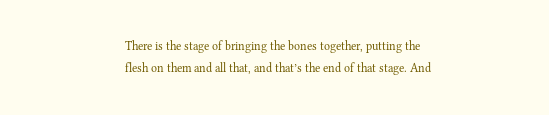There is the stage of bringing the bones together, putting the flesh on them and all that, and that’s the end of that stage. And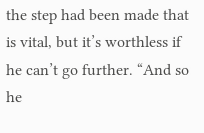the step had been made that is vital, but it’s worthless if he can’t go further. “And so he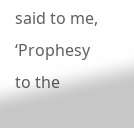said to me, ‘Prophesy to the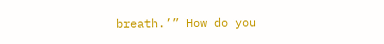breath.’” How do you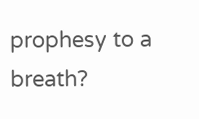prophesy to a breath?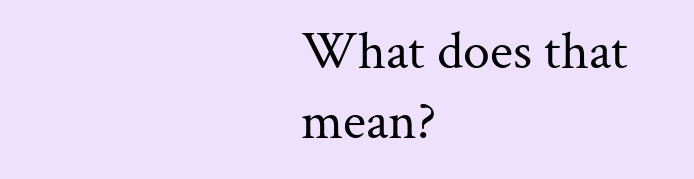What does that mean?